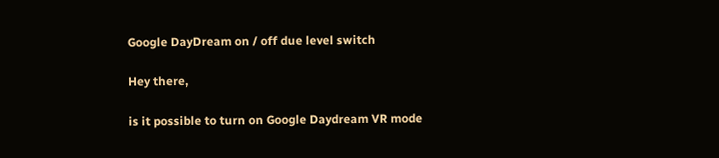Google DayDream on / off due level switch

Hey there,

is it possible to turn on Google Daydream VR mode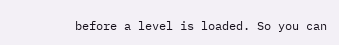before a level is loaded. So you can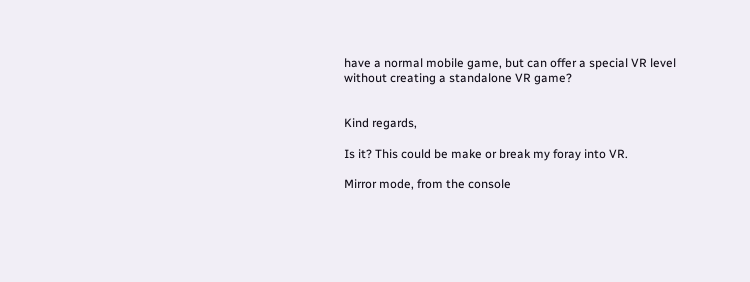have a normal mobile game, but can offer a special VR level without creating a standalone VR game?


Kind regards,

Is it? This could be make or break my foray into VR.

Mirror mode, from the console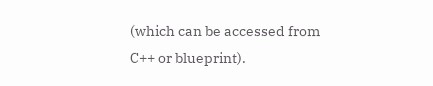(which can be accessed from C++ or blueprint).